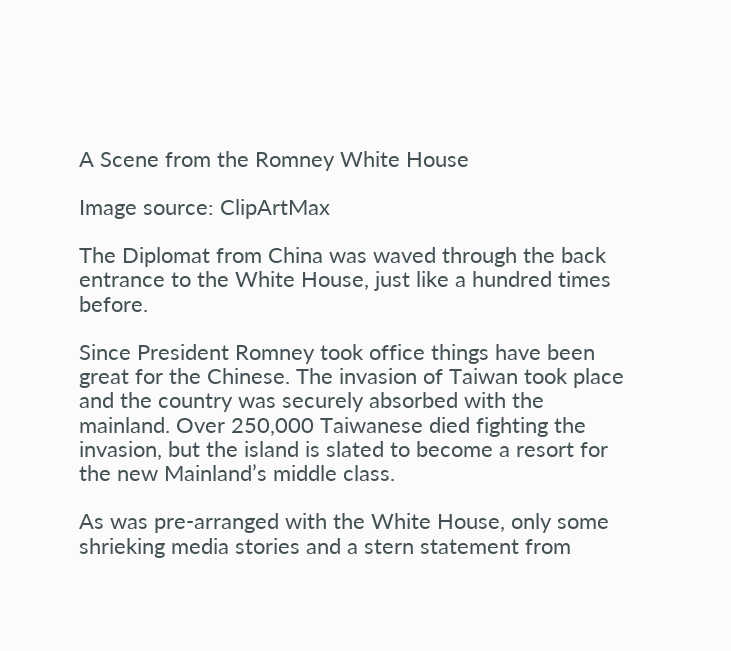A Scene from the Romney White House

Image source: ClipArtMax

The Diplomat from China was waved through the back entrance to the White House, just like a hundred times before.

Since President Romney took office things have been great for the Chinese. The invasion of Taiwan took place and the country was securely absorbed with the mainland. Over 250,000 Taiwanese died fighting the invasion, but the island is slated to become a resort for the new Mainland’s middle class.

As was pre-arranged with the White House, only some shrieking media stories and a stern statement from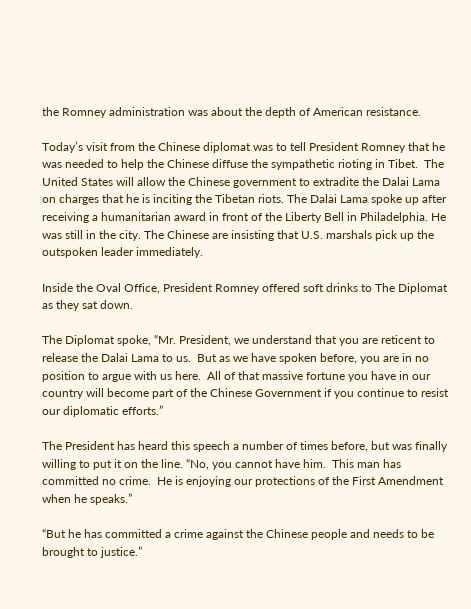the Romney administration was about the depth of American resistance.

Today’s visit from the Chinese diplomat was to tell President Romney that he was needed to help the Chinese diffuse the sympathetic rioting in Tibet.  The United States will allow the Chinese government to extradite the Dalai Lama on charges that he is inciting the Tibetan riots. The Dalai Lama spoke up after receiving a humanitarian award in front of the Liberty Bell in Philadelphia. He was still in the city. The Chinese are insisting that U.S. marshals pick up the outspoken leader immediately.

Inside the Oval Office, President Romney offered soft drinks to The Diplomat as they sat down.

The Diplomat spoke, “Mr. President, we understand that you are reticent to release the Dalai Lama to us.  But as we have spoken before, you are in no position to argue with us here.  All of that massive fortune you have in our country will become part of the Chinese Government if you continue to resist our diplomatic efforts.”

The President has heard this speech a number of times before, but was finally willing to put it on the line. “No, you cannot have him.  This man has committed no crime.  He is enjoying our protections of the First Amendment when he speaks.”

“But he has committed a crime against the Chinese people and needs to be brought to justice.”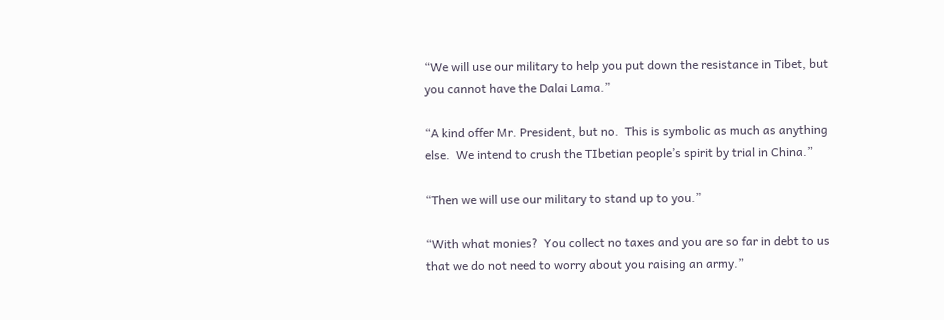“We will use our military to help you put down the resistance in Tibet, but you cannot have the Dalai Lama.”

“A kind offer Mr. President, but no.  This is symbolic as much as anything else.  We intend to crush the TIbetian people’s spirit by trial in China.”

“Then we will use our military to stand up to you.”

“With what monies?  You collect no taxes and you are so far in debt to us that we do not need to worry about you raising an army.”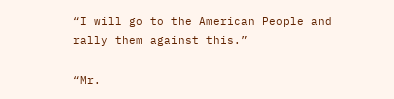“I will go to the American People and rally them against this.”

“Mr.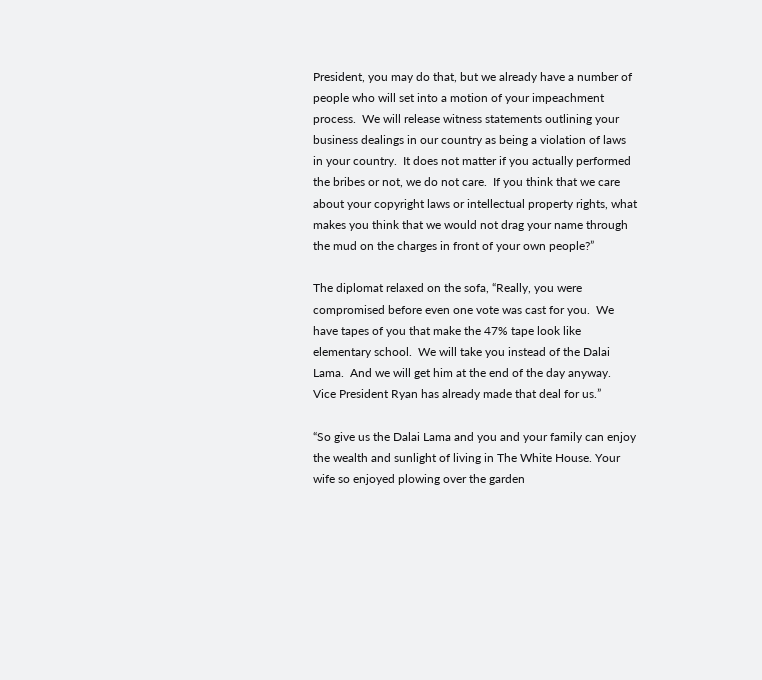President, you may do that, but we already have a number of people who will set into a motion of your impeachment process.  We will release witness statements outlining your business dealings in our country as being a violation of laws in your country.  It does not matter if you actually performed the bribes or not, we do not care.  If you think that we care about your copyright laws or intellectual property rights, what makes you think that we would not drag your name through the mud on the charges in front of your own people?”

The diplomat relaxed on the sofa, “Really, you were compromised before even one vote was cast for you.  We have tapes of you that make the 47% tape look like elementary school.  We will take you instead of the Dalai Lama.  And we will get him at the end of the day anyway.  Vice President Ryan has already made that deal for us.”

“So give us the Dalai Lama and you and your family can enjoy the wealth and sunlight of living in The White House. Your wife so enjoyed plowing over the garden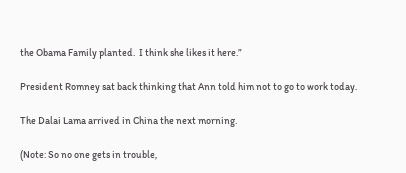the Obama Family planted.  I think she likes it here.”

President Romney sat back thinking that Ann told him not to go to work today.

The Dalai Lama arrived in China the next morning.

(Note: So no one gets in trouble,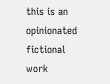this is an opinionated fictional work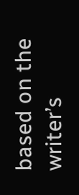based on the writer’s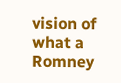vision of what a Romney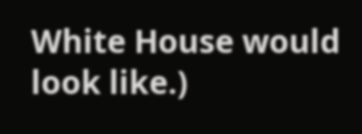White House would look like.)